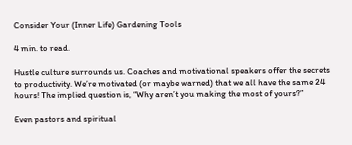Consider Your (Inner Life) Gardening Tools

4 min. to read.

Hustle culture surrounds us. Coaches and motivational speakers offer the secrets to productivity. We’re motivated (or maybe warned) that we all have the same 24 hours! The implied question is, “Why aren’t you making the most of yours?”

Even pastors and spiritual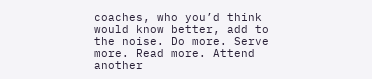coaches, who you’d think would know better, add to the noise. Do more. Serve more. Read more. Attend another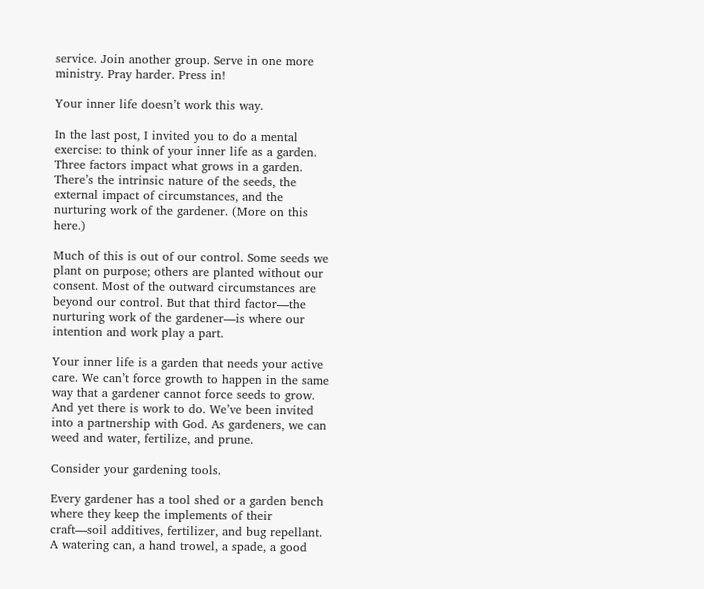service. Join another group. Serve in one more ministry. Pray harder. Press in!

Your inner life doesn’t work this way.

In the last post, I invited you to do a mental exercise: to think of your inner life as a garden. Three factors impact what grows in a garden. There’s the intrinsic nature of the seeds, the external impact of circumstances, and the nurturing work of the gardener. (More on this here.)

Much of this is out of our control. Some seeds we plant on purpose; others are planted without our consent. Most of the outward circumstances are beyond our control. But that third factor—the nurturing work of the gardener—is where our intention and work play a part.

Your inner life is a garden that needs your active care. We can’t force growth to happen in the same way that a gardener cannot force seeds to grow. And yet there is work to do. We’ve been invited into a partnership with God. As gardeners, we can weed and water, fertilize, and prune.

Consider your gardening tools.

Every gardener has a tool shed or a garden bench where they keep the implements of their craft—soil additives, fertilizer, and bug repellant. A watering can, a hand trowel, a spade, a good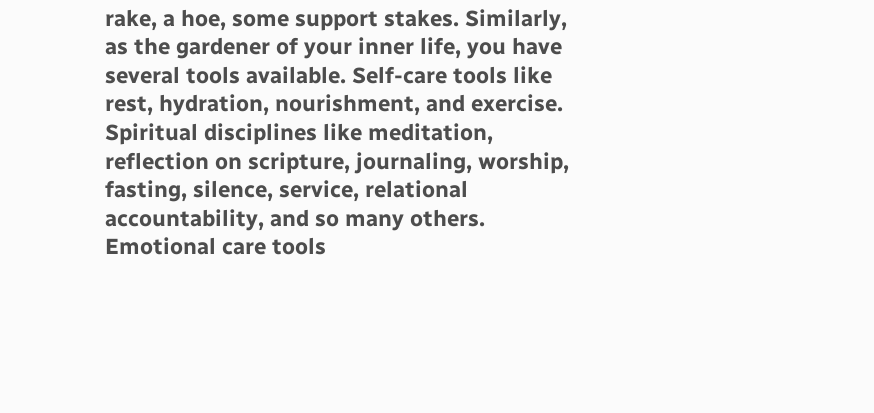rake, a hoe, some support stakes. Similarly, as the gardener of your inner life, you have several tools available. Self-care tools like rest, hydration, nourishment, and exercise. Spiritual disciplines like meditation, reflection on scripture, journaling, worship, fasting, silence, service, relational accountability, and so many others. Emotional care tools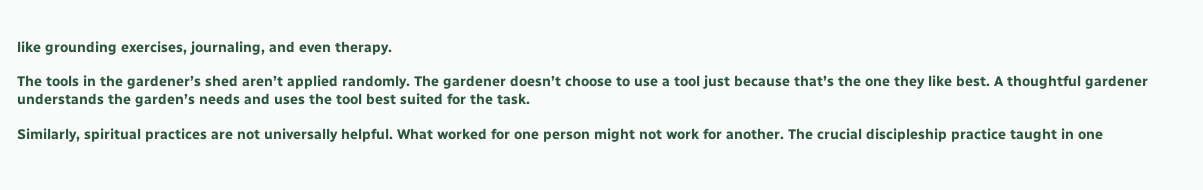like grounding exercises, journaling, and even therapy.

The tools in the gardener’s shed aren’t applied randomly. The gardener doesn’t choose to use a tool just because that’s the one they like best. A thoughtful gardener understands the garden’s needs and uses the tool best suited for the task.

Similarly, spiritual practices are not universally helpful. What worked for one person might not work for another. The crucial discipleship practice taught in one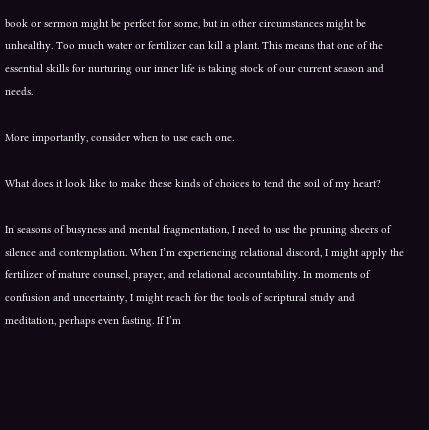book or sermon might be perfect for some, but in other circumstances might be unhealthy. Too much water or fertilizer can kill a plant. This means that one of the essential skills for nurturing our inner life is taking stock of our current season and needs.

More importantly, consider when to use each one.

What does it look like to make these kinds of choices to tend the soil of my heart?

In seasons of busyness and mental fragmentation, I need to use the pruning sheers of silence and contemplation. When I’m experiencing relational discord, I might apply the fertilizer of mature counsel, prayer, and relational accountability. In moments of confusion and uncertainty, I might reach for the tools of scriptural study and meditation, perhaps even fasting. If I’m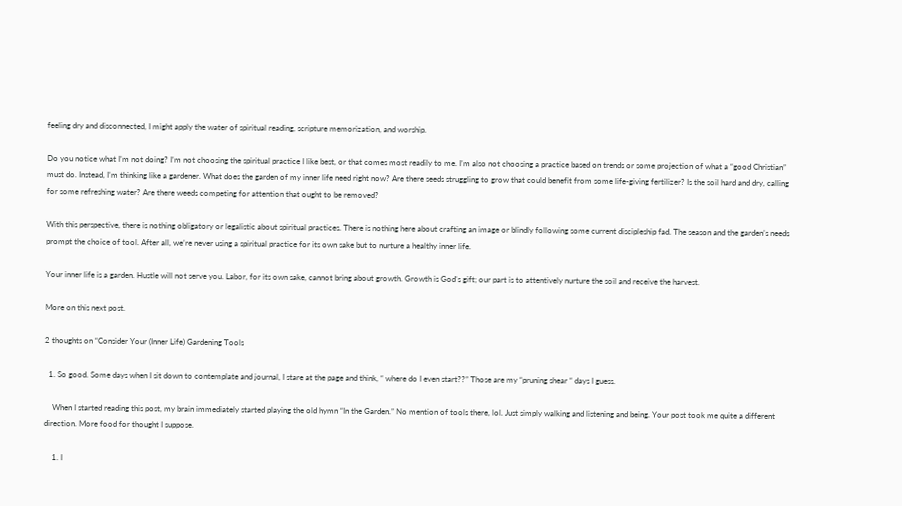feeling dry and disconnected, I might apply the water of spiritual reading, scripture memorization, and worship.

Do you notice what I’m not doing? I’m not choosing the spiritual practice I like best, or that comes most readily to me. I’m also not choosing a practice based on trends or some projection of what a “good Christian” must do. Instead, I’m thinking like a gardener. What does the garden of my inner life need right now? Are there seeds struggling to grow that could benefit from some life-giving fertilizer? Is the soil hard and dry, calling for some refreshing water? Are there weeds competing for attention that ought to be removed?

With this perspective, there is nothing obligatory or legalistic about spiritual practices. There is nothing here about crafting an image or blindly following some current discipleship fad. The season and the garden’s needs prompt the choice of tool. After all, we’re never using a spiritual practice for its own sake but to nurture a healthy inner life.

Your inner life is a garden. Hustle will not serve you. Labor, for its own sake, cannot bring about growth. Growth is God’s gift; our part is to attentively nurture the soil and receive the harvest.

More on this next post.

2 thoughts on “Consider Your (Inner Life) Gardening Tools

  1. So good. Some days when I sit down to contemplate and journal, I stare at the page and think, “ where do I even start??” Those are my “pruning shear “ days I guess.

    When I started reading this post, my brain immediately started playing the old hymn “In the Garden.” No mention of tools there, lol. Just simply walking and listening and being. Your post took me quite a different direction. More food for thought I suppose.

    1. I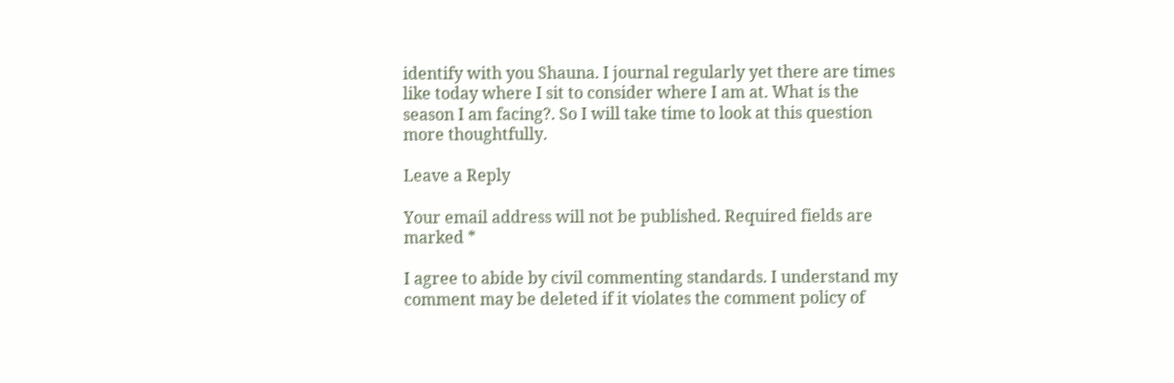identify with you Shauna. I journal regularly yet there are times like today where I sit to consider where I am at. What is the season I am facing?. So I will take time to look at this question more thoughtfully.

Leave a Reply

Your email address will not be published. Required fields are marked *

I agree to abide by civil commenting standards. I understand my comment may be deleted if it violates the comment policy of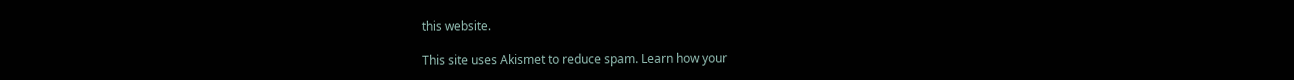this website.

This site uses Akismet to reduce spam. Learn how your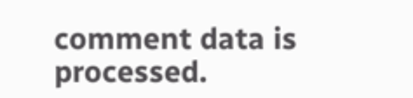comment data is processed.